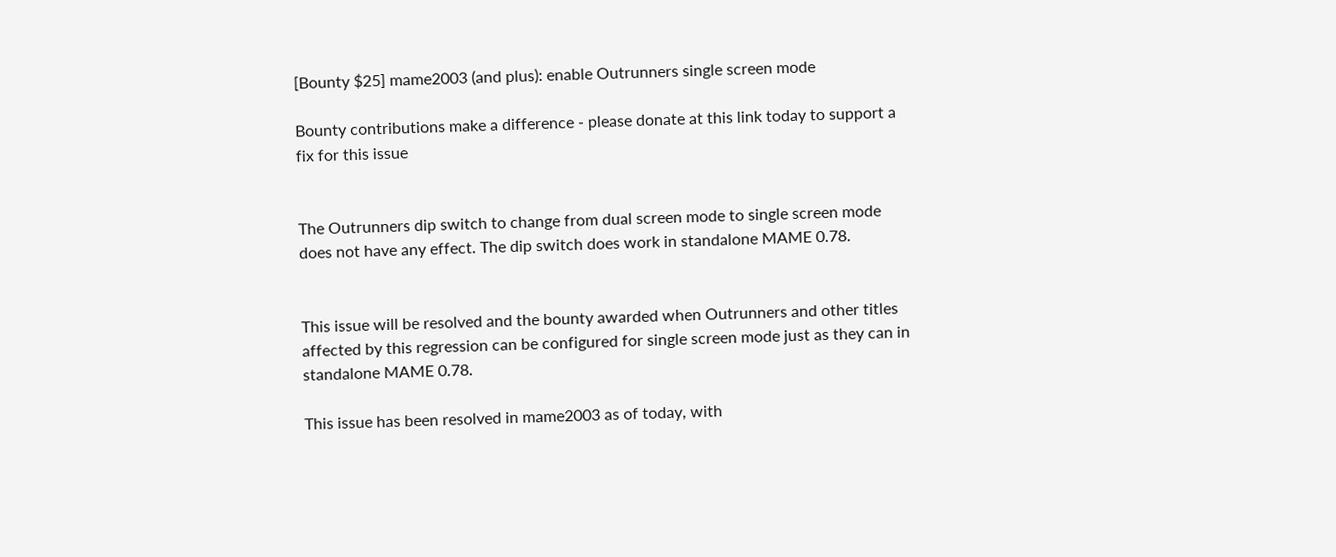[Bounty $25] mame2003 (and plus): enable Outrunners single screen mode

Bounty contributions make a difference - please donate at this link today to support a fix for this issue


The Outrunners dip switch to change from dual screen mode to single screen mode does not have any effect. The dip switch does work in standalone MAME 0.78.


This issue will be resolved and the bounty awarded when Outrunners and other titles affected by this regression can be configured for single screen mode just as they can in standalone MAME 0.78.

This issue has been resolved in mame2003 as of today, with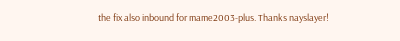the fix also inbound for mame2003-plus. Thanks nayslayer!